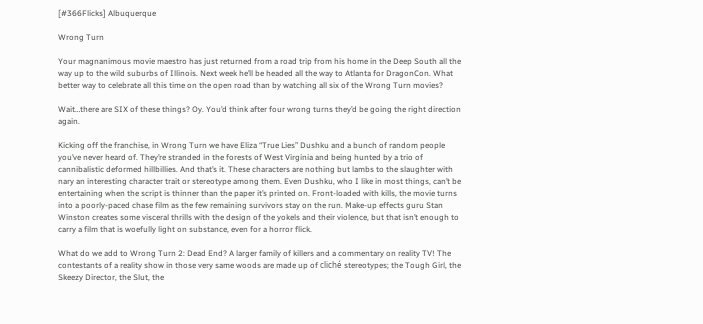[#366Flicks] Albuquerque

Wrong Turn

Your magnanimous movie maestro has just returned from a road trip from his home in the Deep South all the way up to the wild suburbs of Illinois. Next week he’ll be headed all the way to Atlanta for DragonCon. What better way to celebrate all this time on the open road than by watching all six of the Wrong Turn movies?

Wait…there are SIX of these things? Oy. You’d think after four wrong turns they’d be going the right direction again.

Kicking off the franchise, in Wrong Turn we have Eliza “True Lies” Dushku and a bunch of random people you’ve never heard of. They’re stranded in the forests of West Virginia and being hunted by a trio of cannibalistic deformed hillbillies. And that’s it. These characters are nothing but lambs to the slaughter with nary an interesting character trait or stereotype among them. Even Dushku, who I like in most things, can’t be entertaining when the script is thinner than the paper it’s printed on. Front-loaded with kills, the movie turns into a poorly-paced chase film as the few remaining survivors stay on the run. Make-up effects guru Stan Winston creates some visceral thrills with the design of the yokels and their violence, but that isn’t enough to carry a film that is woefully light on substance, even for a horror flick.

What do we add to Wrong Turn 2: Dead End? A larger family of killers and a commentary on reality TV! The contestants of a reality show in those very same woods are made up of cliché stereotypes; the Tough Girl, the Skeezy Director, the Slut, the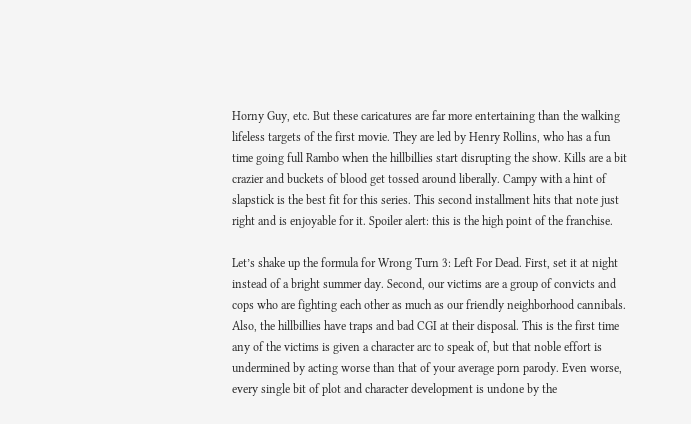Horny Guy, etc. But these caricatures are far more entertaining than the walking lifeless targets of the first movie. They are led by Henry Rollins, who has a fun time going full Rambo when the hillbillies start disrupting the show. Kills are a bit crazier and buckets of blood get tossed around liberally. Campy with a hint of slapstick is the best fit for this series. This second installment hits that note just right and is enjoyable for it. Spoiler alert: this is the high point of the franchise.

Let’s shake up the formula for Wrong Turn 3: Left For Dead. First, set it at night instead of a bright summer day. Second, our victims are a group of convicts and cops who are fighting each other as much as our friendly neighborhood cannibals. Also, the hillbillies have traps and bad CGI at their disposal. This is the first time any of the victims is given a character arc to speak of, but that noble effort is undermined by acting worse than that of your average porn parody. Even worse, every single bit of plot and character development is undone by the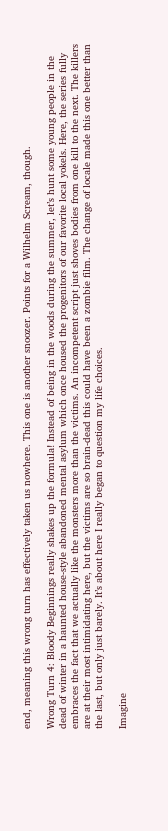end, meaning this wrong turn has effectively taken us nowhere. This one is another snoozer. Points for a Wilhelm Scream, though.

Wrong Turn 4: Bloody Beginnings really shakes up the formula! Instead of being in the woods during the summer, let’s hunt some young people in the dead of winter in a haunted house-style abandoned mental asylum which once housed the progenitors of our favorite local yokels. Here, the series fully embraces the fact that we actually like the monsters more than the victims. An incompetent script just shoves bodies from one kill to the next. The killers are at their most intimidating here, but the victims are so brain-dead this could have been a zombie film. The change of locale made this one better than the last, but only just barely. It’s about here I really began to question my life choices.

Imagine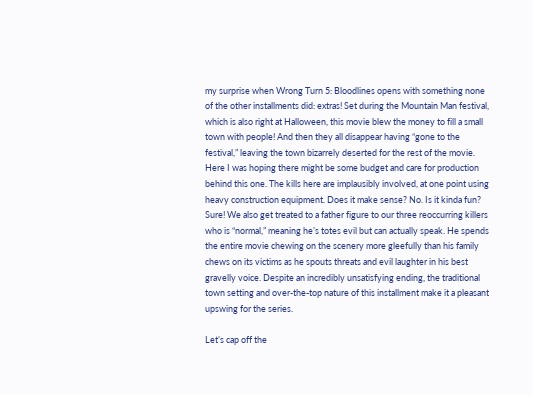my surprise when Wrong Turn 5: Bloodlines opens with something none of the other installments did: extras! Set during the Mountain Man festival, which is also right at Halloween, this movie blew the money to fill a small town with people! And then they all disappear having “gone to the festival,” leaving the town bizarrely deserted for the rest of the movie. Here I was hoping there might be some budget and care for production behind this one. The kills here are implausibly involved, at one point using heavy construction equipment. Does it make sense? No. Is it kinda fun? Sure! We also get treated to a father figure to our three reoccurring killers who is “normal,” meaning he’s totes evil but can actually speak. He spends the entire movie chewing on the scenery more gleefully than his family chews on its victims as he spouts threats and evil laughter in his best gravelly voice. Despite an incredibly unsatisfying ending, the traditional town setting and over-the-top nature of this installment make it a pleasant upswing for the series.

Let’s cap off the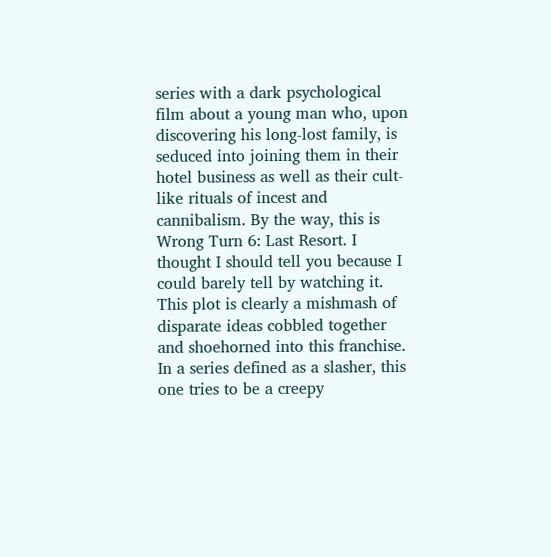series with a dark psychological film about a young man who, upon discovering his long-lost family, is seduced into joining them in their hotel business as well as their cult-like rituals of incest and cannibalism. By the way, this is Wrong Turn 6: Last Resort. I thought I should tell you because I could barely tell by watching it. This plot is clearly a mishmash of disparate ideas cobbled together and shoehorned into this franchise. In a series defined as a slasher, this one tries to be a creepy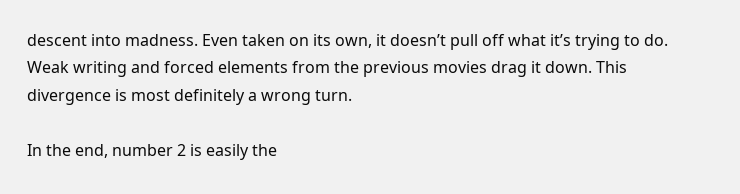descent into madness. Even taken on its own, it doesn’t pull off what it’s trying to do. Weak writing and forced elements from the previous movies drag it down. This divergence is most definitely a wrong turn.

In the end, number 2 is easily the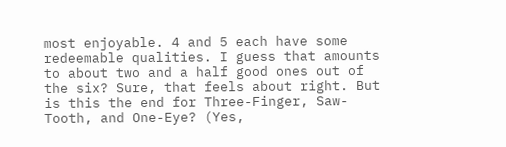most enjoyable. 4 and 5 each have some redeemable qualities. I guess that amounts to about two and a half good ones out of the six? Sure, that feels about right. But is this the end for Three-Finger, Saw-Tooth, and One-Eye? (Yes,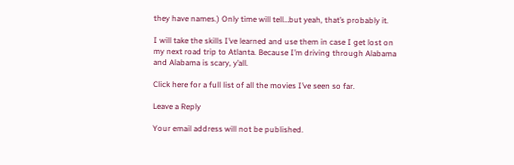they have names.) Only time will tell…but yeah, that’s probably it.

I will take the skills I’ve learned and use them in case I get lost on my next road trip to Atlanta. Because I’m driving through Alabama and Alabama is scary, y’all.

Click here for a full list of all the movies I’ve seen so far.

Leave a Reply

Your email address will not be published.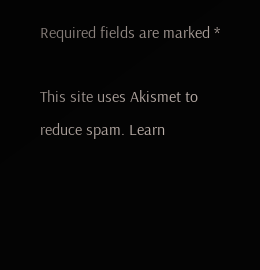Required fields are marked *

This site uses Akismet to reduce spam. Learn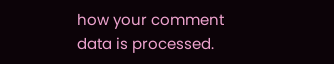how your comment data is processed.